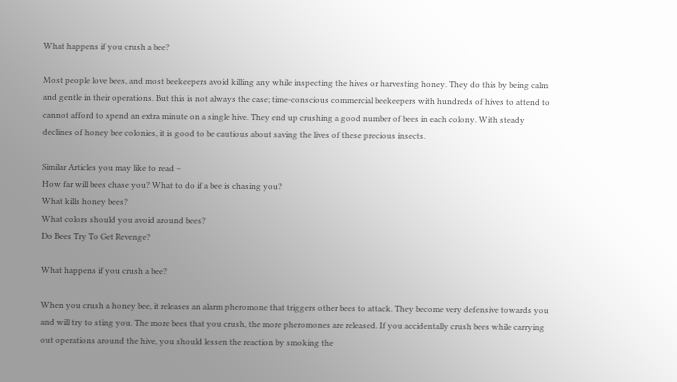What happens if you crush a bee?

Most people love bees, and most beekeepers avoid killing any while inspecting the hives or harvesting honey. They do this by being calm and gentle in their operations. But this is not always the case; time-conscious commercial beekeepers with hundreds of hives to attend to cannot afford to spend an extra minute on a single hive. They end up crushing a good number of bees in each colony. With steady declines of honey bee colonies, it is good to be cautious about saving the lives of these precious insects.

Similar Articles you may like to read –
How far will bees chase you? What to do if a bee is chasing you?
What kills honey bees?
What colors should you avoid around bees?
Do Bees Try To Get Revenge?

What happens if you crush a bee?

When you crush a honey bee, it releases an alarm pheromone that triggers other bees to attack. They become very defensive towards you and will try to sting you. The more bees that you crush, the more pheromones are released. If you accidentally crush bees while carrying out operations around the hive, you should lessen the reaction by smoking the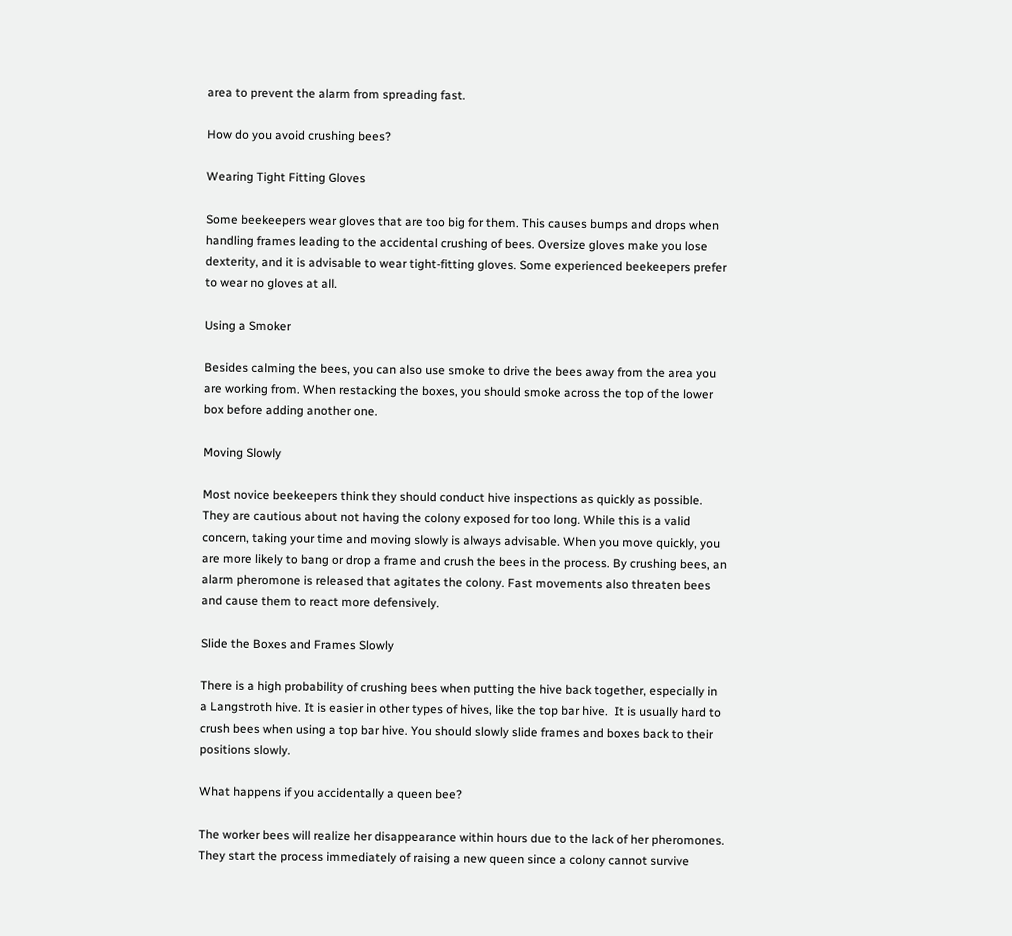area to prevent the alarm from spreading fast.

How do you avoid crushing bees?

Wearing Tight Fitting Gloves

Some beekeepers wear gloves that are too big for them. This causes bumps and drops when handling frames leading to the accidental crushing of bees. Oversize gloves make you lose dexterity, and it is advisable to wear tight-fitting gloves. Some experienced beekeepers prefer to wear no gloves at all.

Using a Smoker

Besides calming the bees, you can also use smoke to drive the bees away from the area you are working from. When restacking the boxes, you should smoke across the top of the lower box before adding another one.

Moving Slowly

Most novice beekeepers think they should conduct hive inspections as quickly as possible. They are cautious about not having the colony exposed for too long. While this is a valid concern, taking your time and moving slowly is always advisable. When you move quickly, you are more likely to bang or drop a frame and crush the bees in the process. By crushing bees, an alarm pheromone is released that agitates the colony. Fast movements also threaten bees and cause them to react more defensively.

Slide the Boxes and Frames Slowly

There is a high probability of crushing bees when putting the hive back together, especially in a Langstroth hive. It is easier in other types of hives, like the top bar hive.  It is usually hard to crush bees when using a top bar hive. You should slowly slide frames and boxes back to their positions slowly.

What happens if you accidentally a queen bee?

The worker bees will realize her disappearance within hours due to the lack of her pheromones. They start the process immediately of raising a new queen since a colony cannot survive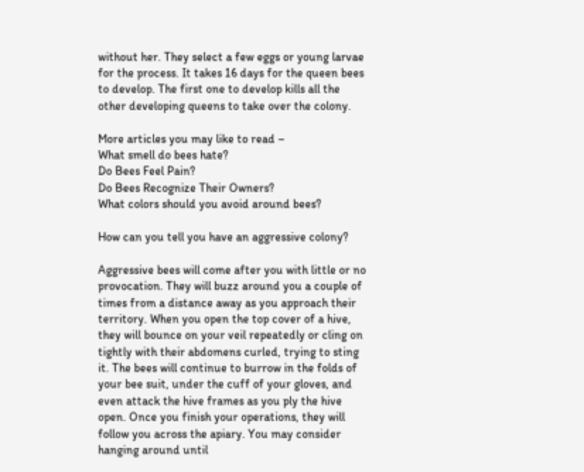without her. They select a few eggs or young larvae for the process. It takes 16 days for the queen bees to develop. The first one to develop kills all the other developing queens to take over the colony.

More articles you may like to read –
What smell do bees hate?
Do Bees Feel Pain?
Do Bees Recognize Their Owners?
What colors should you avoid around bees?

How can you tell you have an aggressive colony?

Aggressive bees will come after you with little or no provocation. They will buzz around you a couple of times from a distance away as you approach their territory. When you open the top cover of a hive, they will bounce on your veil repeatedly or cling on tightly with their abdomens curled, trying to sting it. The bees will continue to burrow in the folds of your bee suit, under the cuff of your gloves, and even attack the hive frames as you ply the hive open. Once you finish your operations, they will follow you across the apiary. You may consider hanging around until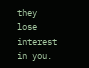they lose interest in you.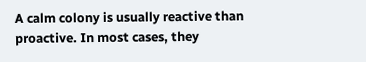A calm colony is usually reactive than proactive. In most cases, they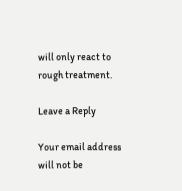will only react to rough treatment.

Leave a Reply

Your email address will not be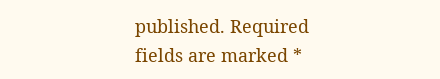published. Required fields are marked *